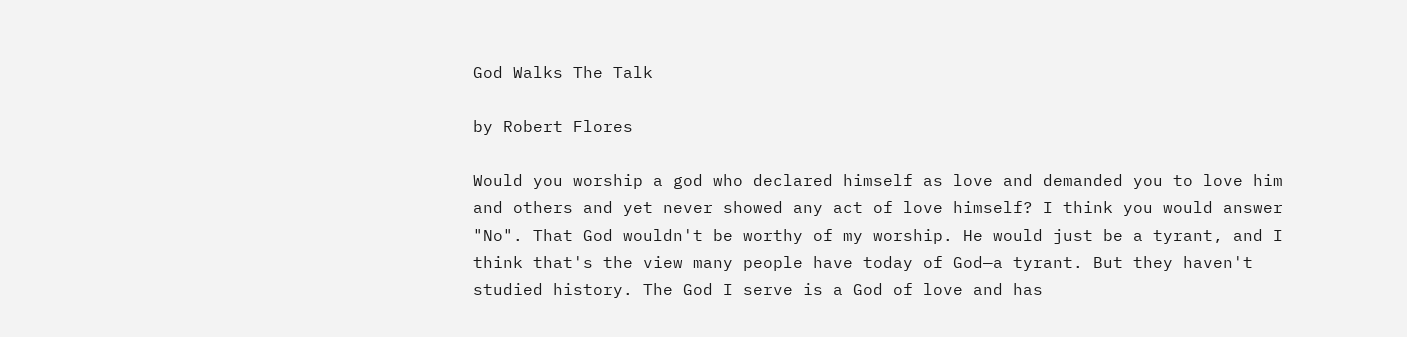God Walks The Talk

by Robert Flores

Would you worship a god who declared himself as love and demanded you to love him and others and yet never showed any act of love himself? I think you would answer "No". That God wouldn't be worthy of my worship. He would just be a tyrant, and I think that's the view many people have today of God—a tyrant. But they haven't studied history. The God I serve is a God of love and has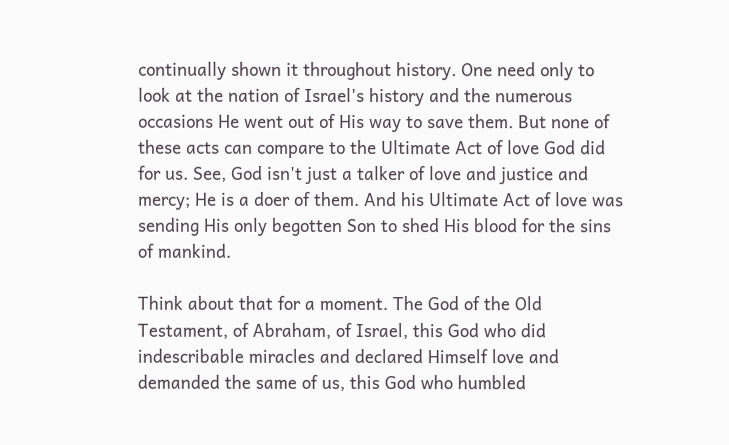continually shown it throughout history. One need only to look at the nation of Israel's history and the numerous occasions He went out of His way to save them. But none of these acts can compare to the Ultimate Act of love God did for us. See, God isn't just a talker of love and justice and mercy; He is a doer of them. And his Ultimate Act of love was sending His only begotten Son to shed His blood for the sins of mankind.

Think about that for a moment. The God of the Old Testament, of Abraham, of Israel, this God who did indescribable miracles and declared Himself love and demanded the same of us, this God who humbled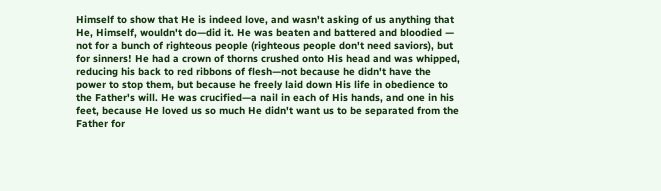Himself to show that He is indeed love, and wasn't asking of us anything that He, Himself, wouldn't do—did it. He was beaten and battered and bloodied — not for a bunch of righteous people (righteous people don't need saviors), but for sinners! He had a crown of thorns crushed onto His head and was whipped, reducing his back to red ribbons of flesh—not because he didn't have the power to stop them, but because he freely laid down His life in obedience to the Father's will. He was crucified—a nail in each of His hands, and one in his feet, because He loved us so much He didn't want us to be separated from the Father for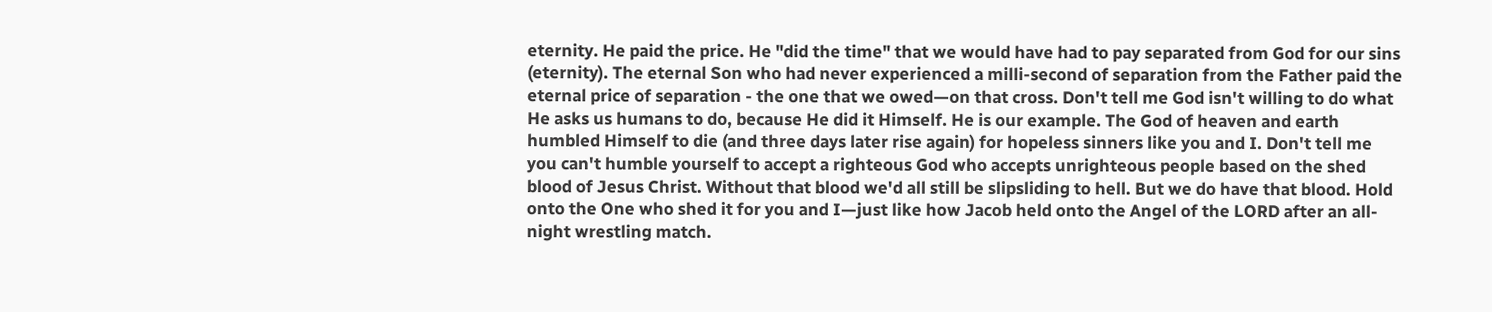eternity. He paid the price. He "did the time" that we would have had to pay separated from God for our sins (eternity). The eternal Son who had never experienced a milli-second of separation from the Father paid the eternal price of separation - the one that we owed—on that cross. Don't tell me God isn't willing to do what He asks us humans to do, because He did it Himself. He is our example. The God of heaven and earth humbled Himself to die (and three days later rise again) for hopeless sinners like you and I. Don't tell me you can't humble yourself to accept a righteous God who accepts unrighteous people based on the shed blood of Jesus Christ. Without that blood we'd all still be slipsliding to hell. But we do have that blood. Hold onto the One who shed it for you and I—just like how Jacob held onto the Angel of the LORD after an all-night wrestling match.